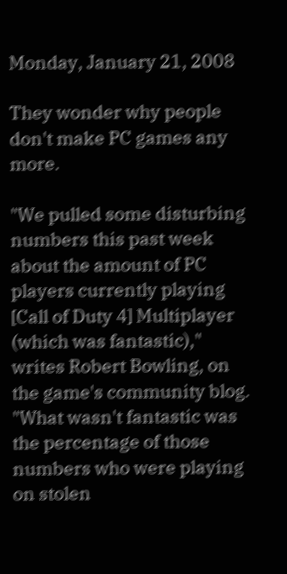Monday, January 21, 2008

They wonder why people don't make PC games any more.

"We pulled some disturbing numbers this past week about the amount of PC players currently playing [Call of Duty 4] Multiplayer (which was fantastic)," writes Robert Bowling, on the game's community blog. "What wasn't fantastic was the percentage of those numbers who were playing on stolen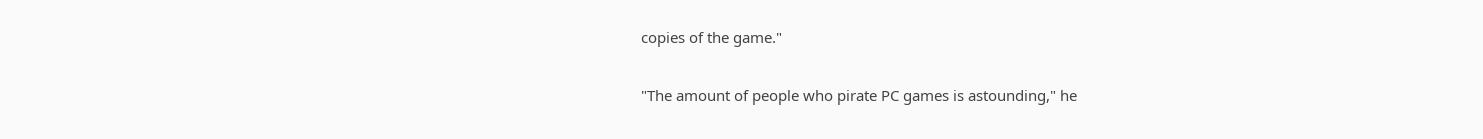copies of the game."

"The amount of people who pirate PC games is astounding," he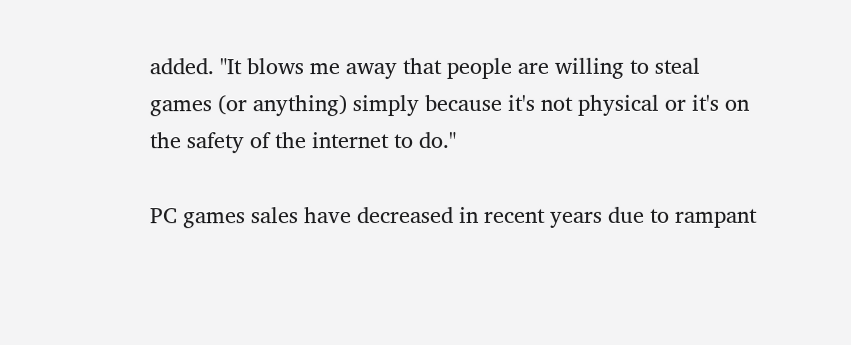added. "It blows me away that people are willing to steal games (or anything) simply because it's not physical or it's on the safety of the internet to do."

PC games sales have decreased in recent years due to rampant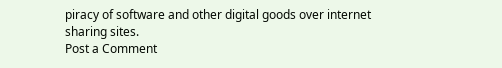piracy of software and other digital goods over internet sharing sites.
Post a Comment